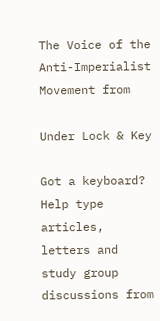The Voice of the Anti-Imperialist Movement from

Under Lock & Key

Got a keyboard? Help type articles, letters and study group discussions from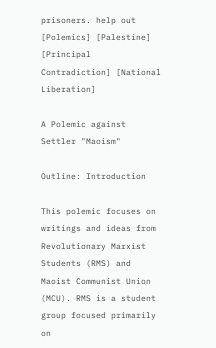prisoners. help out
[Polemics] [Palestine] [Principal Contradiction] [National Liberation]

A Polemic against Settler "Maoism"

Outline: Introduction

This polemic focuses on writings and ideas from Revolutionary Marxist Students (RMS) and Maoist Communist Union (MCU). RMS is a student group focused primarily on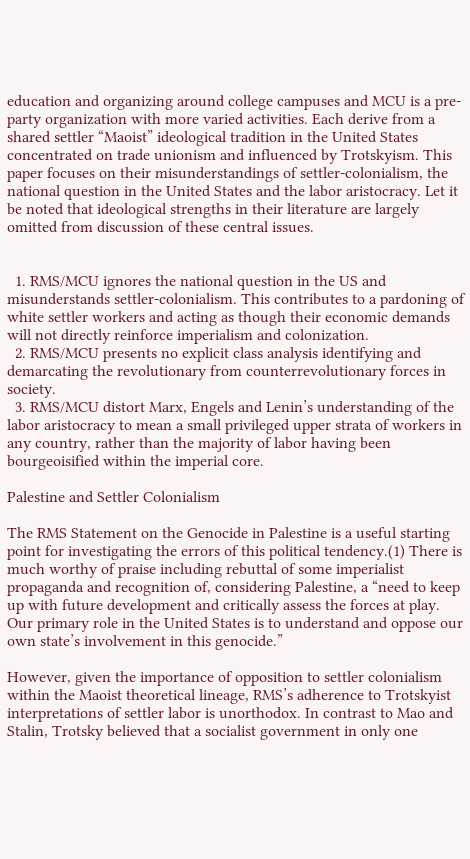education and organizing around college campuses and MCU is a pre-party organization with more varied activities. Each derive from a shared settler “Maoist” ideological tradition in the United States concentrated on trade unionism and influenced by Trotskyism. This paper focuses on their misunderstandings of settler-colonialism, the national question in the United States and the labor aristocracy. Let it be noted that ideological strengths in their literature are largely omitted from discussion of these central issues.


  1. RMS/MCU ignores the national question in the US and misunderstands settler-colonialism. This contributes to a pardoning of white settler workers and acting as though their economic demands will not directly reinforce imperialism and colonization.
  2. RMS/MCU presents no explicit class analysis identifying and demarcating the revolutionary from counterrevolutionary forces in society.
  3. RMS/MCU distort Marx, Engels and Lenin’s understanding of the labor aristocracy to mean a small privileged upper strata of workers in any country, rather than the majority of labor having been bourgeoisified within the imperial core.

Palestine and Settler Colonialism

The RMS Statement on the Genocide in Palestine is a useful starting point for investigating the errors of this political tendency.(1) There is much worthy of praise including rebuttal of some imperialist propaganda and recognition of, considering Palestine, a “need to keep up with future development and critically assess the forces at play. Our primary role in the United States is to understand and oppose our own state’s involvement in this genocide.”

However, given the importance of opposition to settler colonialism within the Maoist theoretical lineage, RMS’s adherence to Trotskyist interpretations of settler labor is unorthodox. In contrast to Mao and Stalin, Trotsky believed that a socialist government in only one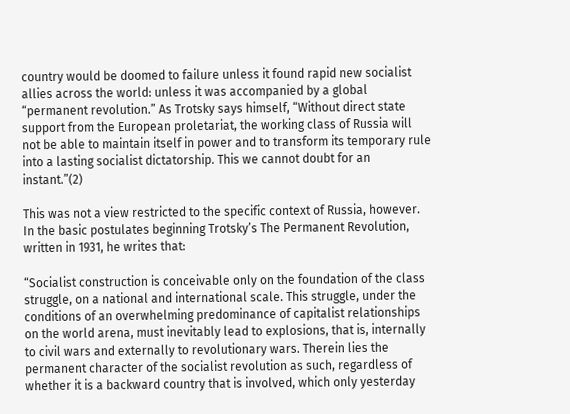country would be doomed to failure unless it found rapid new socialist allies across the world: unless it was accompanied by a global “permanent revolution.” As Trotsky says himself, “Without direct state support from the European proletariat, the working class of Russia will not be able to maintain itself in power and to transform its temporary rule into a lasting socialist dictatorship. This we cannot doubt for an instant.”(2)

This was not a view restricted to the specific context of Russia, however. In the basic postulates beginning Trotsky’s The Permanent Revolution, written in 1931, he writes that:

“Socialist construction is conceivable only on the foundation of the class struggle, on a national and international scale. This struggle, under the conditions of an overwhelming predominance of capitalist relationships on the world arena, must inevitably lead to explosions, that is, internally to civil wars and externally to revolutionary wars. Therein lies the permanent character of the socialist revolution as such, regardless of whether it is a backward country that is involved, which only yesterday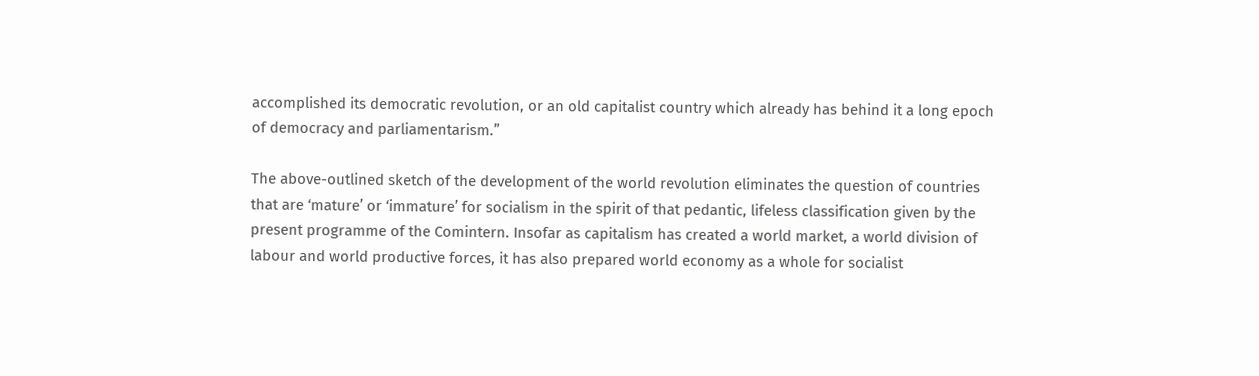accomplished its democratic revolution, or an old capitalist country which already has behind it a long epoch of democracy and parliamentarism.”

The above-outlined sketch of the development of the world revolution eliminates the question of countries that are ‘mature’ or ‘immature’ for socialism in the spirit of that pedantic, lifeless classification given by the present programme of the Comintern. Insofar as capitalism has created a world market, a world division of labour and world productive forces, it has also prepared world economy as a whole for socialist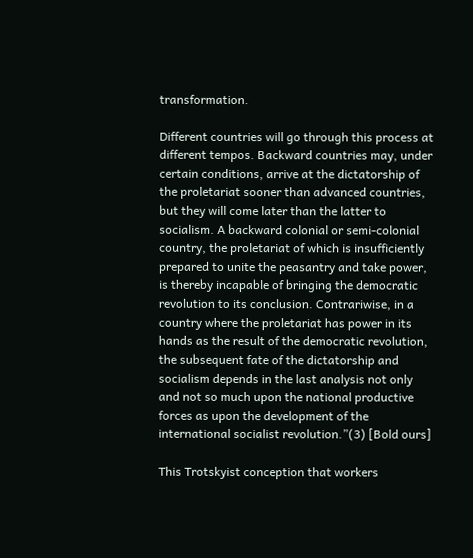transformation.

Different countries will go through this process at different tempos. Backward countries may, under certain conditions, arrive at the dictatorship of the proletariat sooner than advanced countries, but they will come later than the latter to socialism. A backward colonial or semi-colonial country, the proletariat of which is insufficiently prepared to unite the peasantry and take power, is thereby incapable of bringing the democratic revolution to its conclusion. Contrariwise, in a country where the proletariat has power in its hands as the result of the democratic revolution, the subsequent fate of the dictatorship and socialism depends in the last analysis not only and not so much upon the national productive forces as upon the development of the international socialist revolution.”(3) [Bold ours]

This Trotskyist conception that workers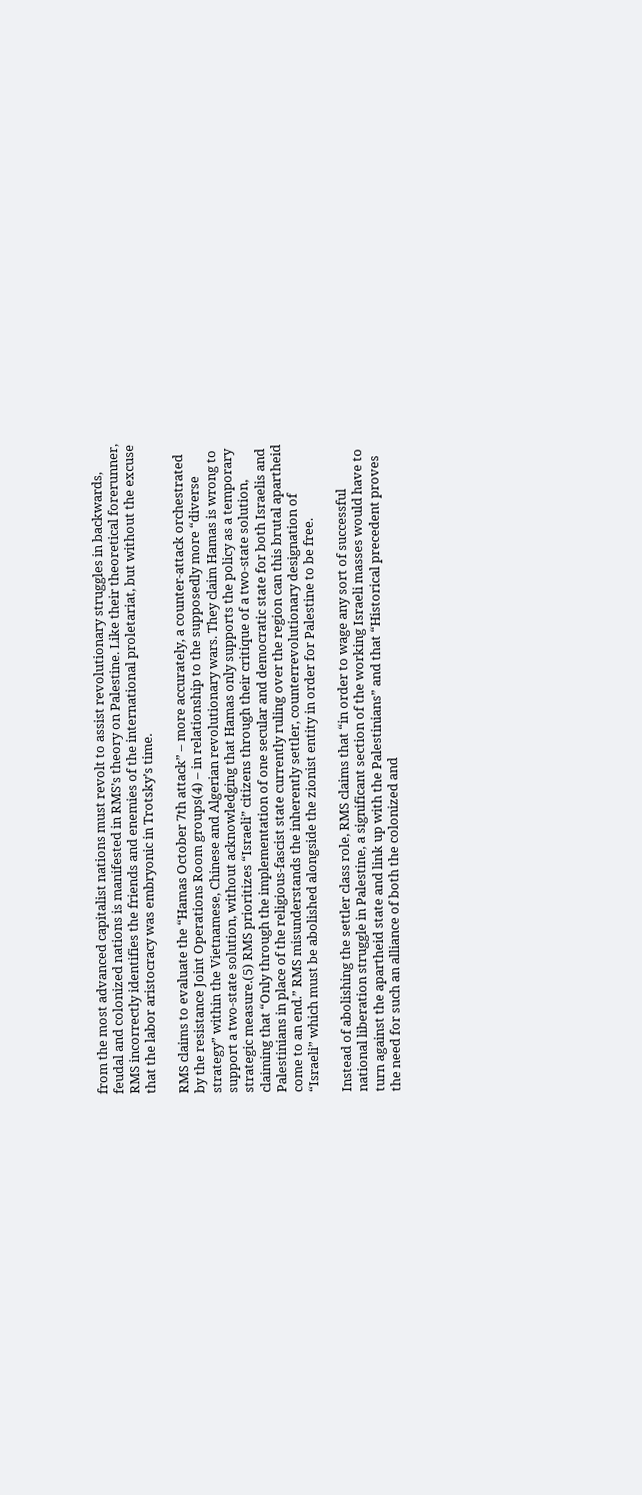from the most advanced capitalist nations must revolt to assist revolutionary struggles in backwards, feudal and colonized nations is manifested in RMS’s theory on Palestine. Like their theoretical forerunner, RMS incorrectly identifies the friends and enemies of the international proletariat, but without the excuse that the labor aristocracy was embryonic in Trotsky’s time.

RMS claims to evaluate the “Hamas October 7th attack” – more accurately, a counter-attack orchestrated by the resistance Joint Operations Room groups(4) – in relationship to the supposedly more “diverse strategy” within the Vietnamese, Chinese and Algerian revolutionary wars. They claim Hamas is wrong to support a two-state solution, without acknowledging that Hamas only supports the policy as a temporary strategic measure.(5) RMS prioritizes “Israeli” citizens through their critique of a two-state solution, claiming that “Only through the implementation of one secular and democratic state for both Israelis and Palestinians in place of the religious-fascist state currently ruling over the region can this brutal apartheid come to an end.” RMS misunderstands the inherently settler, counterrevolutionary designation of “Israeli” which must be abolished alongside the zionist entity in order for Palestine to be free.

Instead of abolishing the settler class role, RMS claims that “in order to wage any sort of successful national liberation struggle in Palestine, a significant section of the working Israeli masses would have to turn against the apartheid state and link up with the Palestinians” and that “Historical precedent proves the need for such an alliance of both the colonized and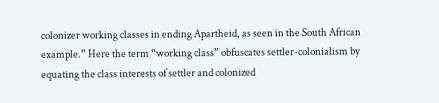colonizer working classes in ending Apartheid, as seen in the South African example.” Here the term “working class” obfuscates settler-colonialism by equating the class interests of settler and colonized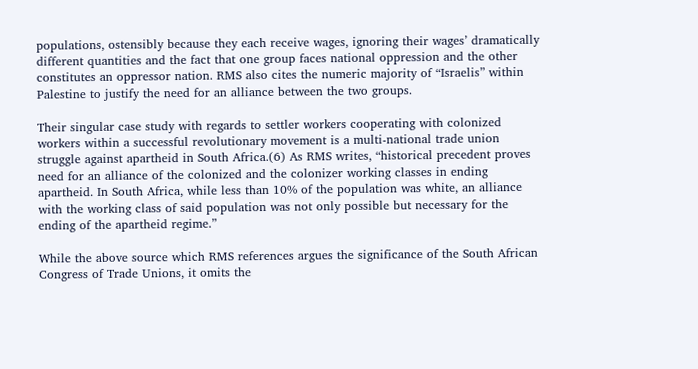populations, ostensibly because they each receive wages, ignoring their wages’ dramatically different quantities and the fact that one group faces national oppression and the other constitutes an oppressor nation. RMS also cites the numeric majority of “Israelis” within Palestine to justify the need for an alliance between the two groups.

Their singular case study with regards to settler workers cooperating with colonized workers within a successful revolutionary movement is a multi-national trade union struggle against apartheid in South Africa.(6) As RMS writes, “historical precedent proves need for an alliance of the colonized and the colonizer working classes in ending apartheid. In South Africa, while less than 10% of the population was white, an alliance with the working class of said population was not only possible but necessary for the ending of the apartheid regime.”

While the above source which RMS references argues the significance of the South African Congress of Trade Unions, it omits the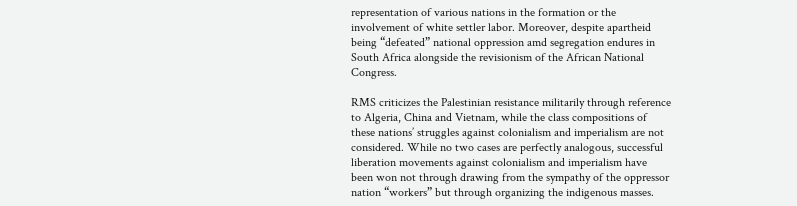representation of various nations in the formation or the involvement of white settler labor. Moreover, despite apartheid being “defeated” national oppression amd segregation endures in South Africa alongside the revisionism of the African National Congress.

RMS criticizes the Palestinian resistance militarily through reference to Algeria, China and Vietnam, while the class compositions of these nations’ struggles against colonialism and imperialism are not considered. While no two cases are perfectly analogous, successful liberation movements against colonialism and imperialism have been won not through drawing from the sympathy of the oppressor nation “workers” but through organizing the indigenous masses.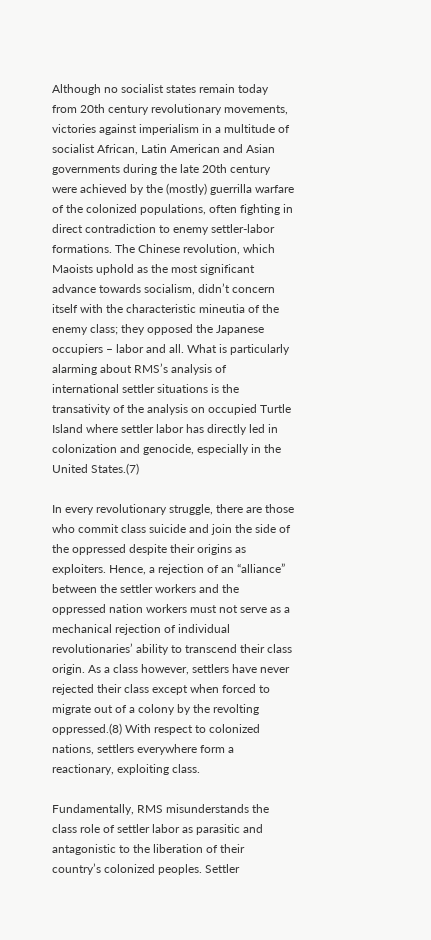Although no socialist states remain today from 20th century revolutionary movements, victories against imperialism in a multitude of socialist African, Latin American and Asian governments during the late 20th century were achieved by the (mostly) guerrilla warfare of the colonized populations, often fighting in direct contradiction to enemy settler-labor formations. The Chinese revolution, which Maoists uphold as the most significant advance towards socialism, didn’t concern itself with the characteristic mineutia of the enemy class; they opposed the Japanese occupiers – labor and all. What is particularly alarming about RMS’s analysis of international settler situations is the transativity of the analysis on occupied Turtle Island where settler labor has directly led in colonization and genocide, especially in the United States.(7)

In every revolutionary struggle, there are those who commit class suicide and join the side of the oppressed despite their origins as exploiters. Hence, a rejection of an “alliance” between the settler workers and the oppressed nation workers must not serve as a mechanical rejection of individual revolutionaries’ ability to transcend their class origin. As a class however, settlers have never rejected their class except when forced to migrate out of a colony by the revolting oppressed.(8) With respect to colonized nations, settlers everywhere form a reactionary, exploiting class.

Fundamentally, RMS misunderstands the class role of settler labor as parasitic and antagonistic to the liberation of their country’s colonized peoples. Settler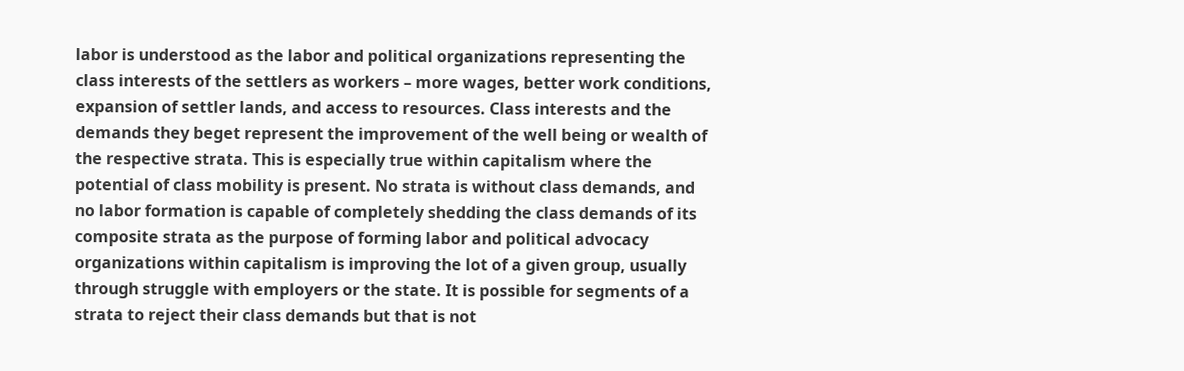labor is understood as the labor and political organizations representing the class interests of the settlers as workers – more wages, better work conditions, expansion of settler lands, and access to resources. Class interests and the demands they beget represent the improvement of the well being or wealth of the respective strata. This is especially true within capitalism where the potential of class mobility is present. No strata is without class demands, and no labor formation is capable of completely shedding the class demands of its composite strata as the purpose of forming labor and political advocacy organizations within capitalism is improving the lot of a given group, usually through struggle with employers or the state. It is possible for segments of a strata to reject their class demands but that is not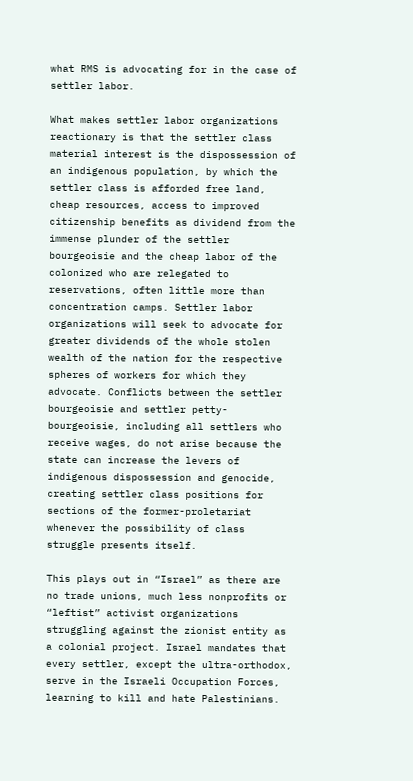what RMS is advocating for in the case of settler labor.

What makes settler labor organizations reactionary is that the settler class material interest is the dispossession of an indigenous population, by which the settler class is afforded free land, cheap resources, access to improved citizenship benefits as dividend from the immense plunder of the settler bourgeoisie and the cheap labor of the colonized who are relegated to reservations, often little more than concentration camps. Settler labor organizations will seek to advocate for greater dividends of the whole stolen wealth of the nation for the respective spheres of workers for which they advocate. Conflicts between the settler bourgeoisie and settler petty-bourgeoisie, including all settlers who receive wages, do not arise because the state can increase the levers of indigenous dispossession and genocide, creating settler class positions for sections of the former-proletariat whenever the possibility of class struggle presents itself.

This plays out in “Israel” as there are no trade unions, much less nonprofits or “leftist” activist organizations struggling against the zionist entity as a colonial project. Israel mandates that every settler, except the ultra-orthodox, serve in the Israeli Occupation Forces, learning to kill and hate Palestinians.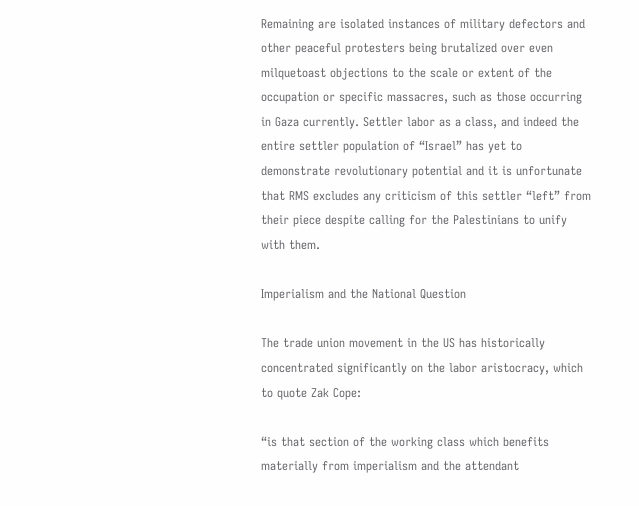Remaining are isolated instances of military defectors and other peaceful protesters being brutalized over even milquetoast objections to the scale or extent of the occupation or specific massacres, such as those occurring in Gaza currently. Settler labor as a class, and indeed the entire settler population of “Israel” has yet to demonstrate revolutionary potential and it is unfortunate that RMS excludes any criticism of this settler “left” from their piece despite calling for the Palestinians to unify with them.

Imperialism and the National Question

The trade union movement in the US has historically concentrated significantly on the labor aristocracy, which to quote Zak Cope:

“is that section of the working class which benefits materially from imperialism and the attendant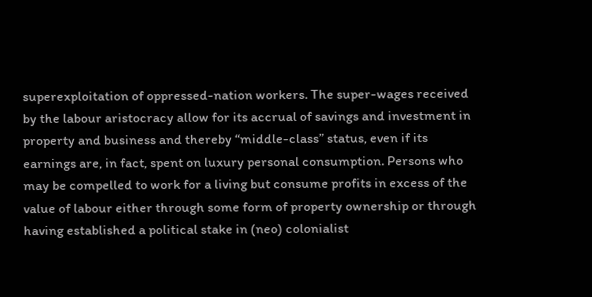superexploitation of oppressed-nation workers. The super-wages received by the labour aristocracy allow for its accrual of savings and investment in property and business and thereby “middle-class” status, even if its earnings are, in fact, spent on luxury personal consumption. Persons who may be compelled to work for a living but consume profits in excess of the value of labour either through some form of property ownership or through having established a political stake in (neo) colonialist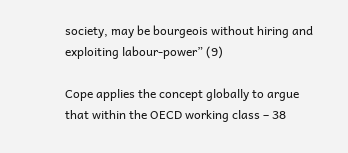society, may be bourgeois without hiring and exploiting labour-power” (9)

Cope applies the concept globally to argue that within the OECD working class – 38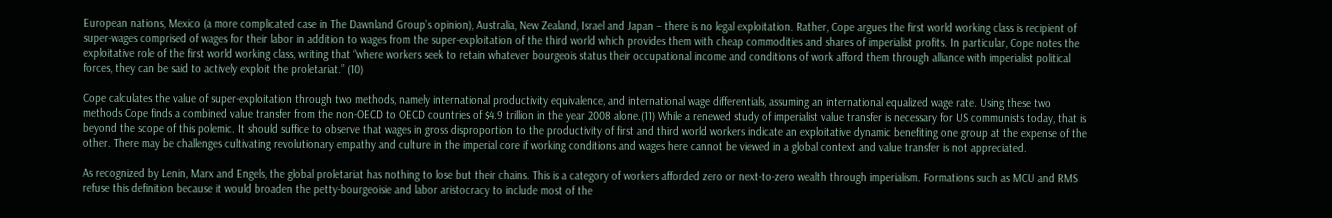European nations, Mexico (a more complicated case in The Dawnland Group’s opinion), Australia, New Zealand, Israel and Japan – there is no legal exploitation. Rather, Cope argues the first world working class is recipient of super-wages comprised of wages for their labor in addition to wages from the super-exploitation of the third world which provides them with cheap commodities and shares of imperialist profits. In particular, Cope notes the exploitative role of the first world working class, writing that “where workers seek to retain whatever bourgeois status their occupational income and conditions of work afford them through alliance with imperialist political forces, they can be said to actively exploit the proletariat.” (10)

Cope calculates the value of super-exploitation through two methods, namely international productivity equivalence, and international wage differentials, assuming an international equalized wage rate. Using these two methods Cope finds a combined value transfer from the non-OECD to OECD countries of $4.9 trillion in the year 2008 alone.(11) While a renewed study of imperialist value transfer is necessary for US communists today, that is beyond the scope of this polemic. It should suffice to observe that wages in gross disproportion to the productivity of first and third world workers indicate an exploitative dynamic benefiting one group at the expense of the other. There may be challenges cultivating revolutionary empathy and culture in the imperial core if working conditions and wages here cannot be viewed in a global context and value transfer is not appreciated.

As recognized by Lenin, Marx and Engels, the global proletariat has nothing to lose but their chains. This is a category of workers afforded zero or next-to-zero wealth through imperialism. Formations such as MCU and RMS refuse this definition because it would broaden the petty-bourgeoisie and labor aristocracy to include most of the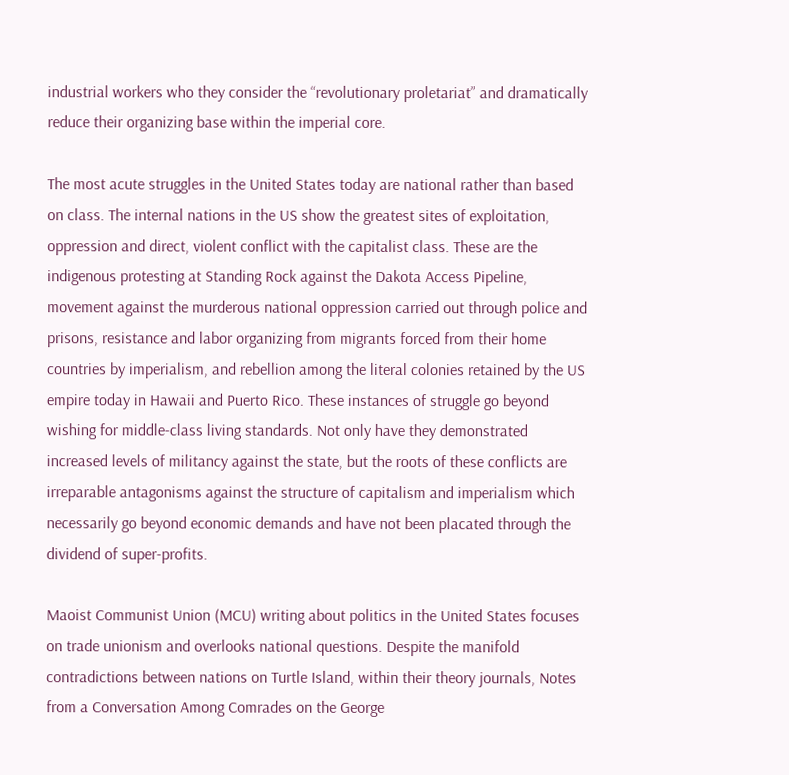industrial workers who they consider the “revolutionary proletariat” and dramatically reduce their organizing base within the imperial core.

The most acute struggles in the United States today are national rather than based on class. The internal nations in the US show the greatest sites of exploitation, oppression and direct, violent conflict with the capitalist class. These are the indigenous protesting at Standing Rock against the Dakota Access Pipeline, movement against the murderous national oppression carried out through police and prisons, resistance and labor organizing from migrants forced from their home countries by imperialism, and rebellion among the literal colonies retained by the US empire today in Hawaii and Puerto Rico. These instances of struggle go beyond wishing for middle-class living standards. Not only have they demonstrated increased levels of militancy against the state, but the roots of these conflicts are irreparable antagonisms against the structure of capitalism and imperialism which necessarily go beyond economic demands and have not been placated through the dividend of super-profits.

Maoist Communist Union (MCU) writing about politics in the United States focuses on trade unionism and overlooks national questions. Despite the manifold contradictions between nations on Turtle Island, within their theory journals, Notes from a Conversation Among Comrades on the George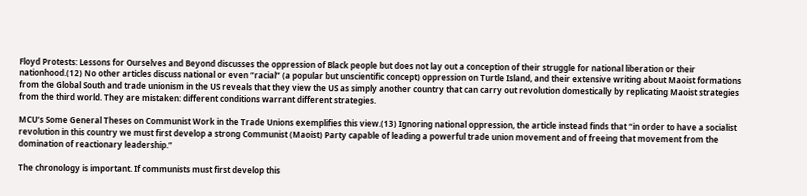Floyd Protests: Lessons for Ourselves and Beyond discusses the oppression of Black people but does not lay out a conception of their struggle for national liberation or their nationhood.(12) No other articles discuss national or even “racial” (a popular but unscientific concept) oppression on Turtle Island, and their extensive writing about Maoist formations from the Global South and trade unionism in the US reveals that they view the US as simply another country that can carry out revolution domestically by replicating Maoist strategies from the third world. They are mistaken: different conditions warrant different strategies.

MCU’s Some General Theses on Communist Work in the Trade Unions exemplifies this view.(13) Ignoring national oppression, the article instead finds that “in order to have a socialist revolution in this country we must first develop a strong Communist (Maoist) Party capable of leading a powerful trade union movement and of freeing that movement from the domination of reactionary leadership.”

The chronology is important. If communists must first develop this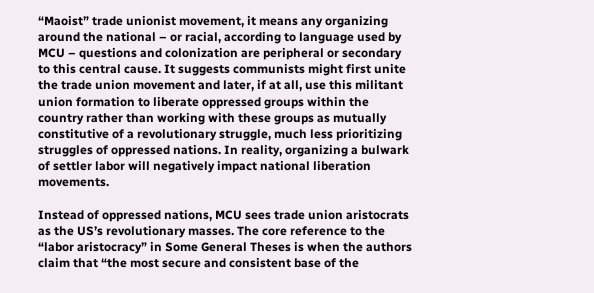“Maoist” trade unionist movement, it means any organizing around the national – or racial, according to language used by MCU – questions and colonization are peripheral or secondary to this central cause. It suggests communists might first unite the trade union movement and later, if at all, use this militant union formation to liberate oppressed groups within the country rather than working with these groups as mutually constitutive of a revolutionary struggle, much less prioritizing struggles of oppressed nations. In reality, organizing a bulwark of settler labor will negatively impact national liberation movements.

Instead of oppressed nations, MCU sees trade union aristocrats as the US’s revolutionary masses. The core reference to the “labor aristocracy” in Some General Theses is when the authors claim that “the most secure and consistent base of the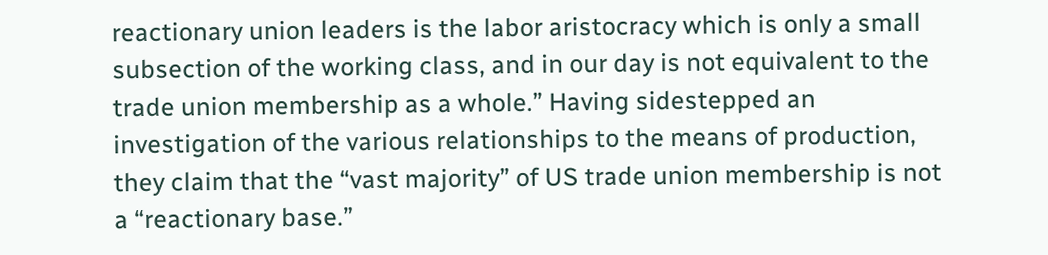reactionary union leaders is the labor aristocracy which is only a small subsection of the working class, and in our day is not equivalent to the trade union membership as a whole.” Having sidestepped an investigation of the various relationships to the means of production, they claim that the “vast majority” of US trade union membership is not a “reactionary base.”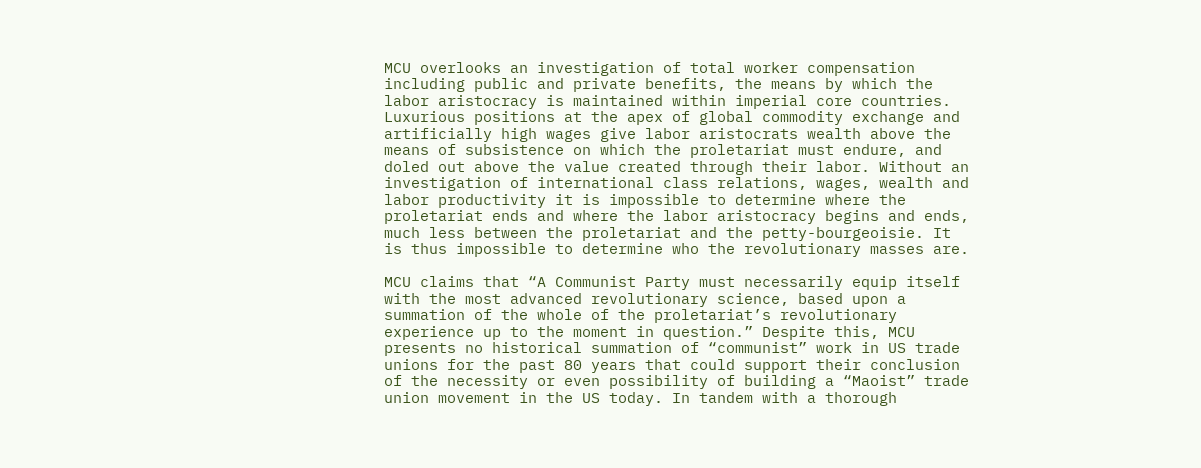MCU overlooks an investigation of total worker compensation including public and private benefits, the means by which the labor aristocracy is maintained within imperial core countries. Luxurious positions at the apex of global commodity exchange and artificially high wages give labor aristocrats wealth above the means of subsistence on which the proletariat must endure, and doled out above the value created through their labor. Without an investigation of international class relations, wages, wealth and labor productivity it is impossible to determine where the proletariat ends and where the labor aristocracy begins and ends, much less between the proletariat and the petty-bourgeoisie. It is thus impossible to determine who the revolutionary masses are.

MCU claims that “A Communist Party must necessarily equip itself with the most advanced revolutionary science, based upon a summation of the whole of the proletariat’s revolutionary experience up to the moment in question.” Despite this, MCU presents no historical summation of “communist” work in US trade unions for the past 80 years that could support their conclusion of the necessity or even possibility of building a “Maoist” trade union movement in the US today. In tandem with a thorough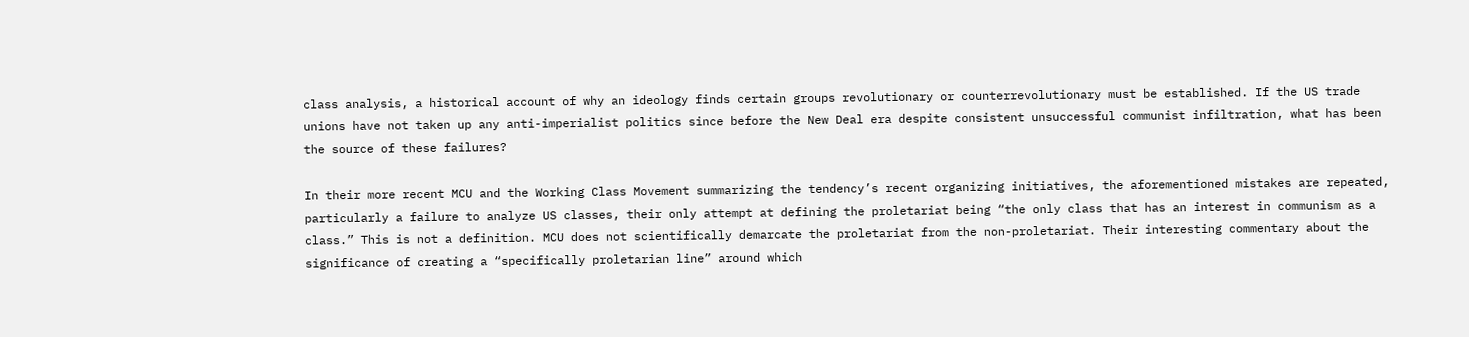class analysis, a historical account of why an ideology finds certain groups revolutionary or counterrevolutionary must be established. If the US trade unions have not taken up any anti-imperialist politics since before the New Deal era despite consistent unsuccessful communist infiltration, what has been the source of these failures?

In their more recent MCU and the Working Class Movement summarizing the tendency’s recent organizing initiatives, the aforementioned mistakes are repeated, particularly a failure to analyze US classes, their only attempt at defining the proletariat being “the only class that has an interest in communism as a class.” This is not a definition. MCU does not scientifically demarcate the proletariat from the non-proletariat. Their interesting commentary about the significance of creating a “specifically proletarian line” around which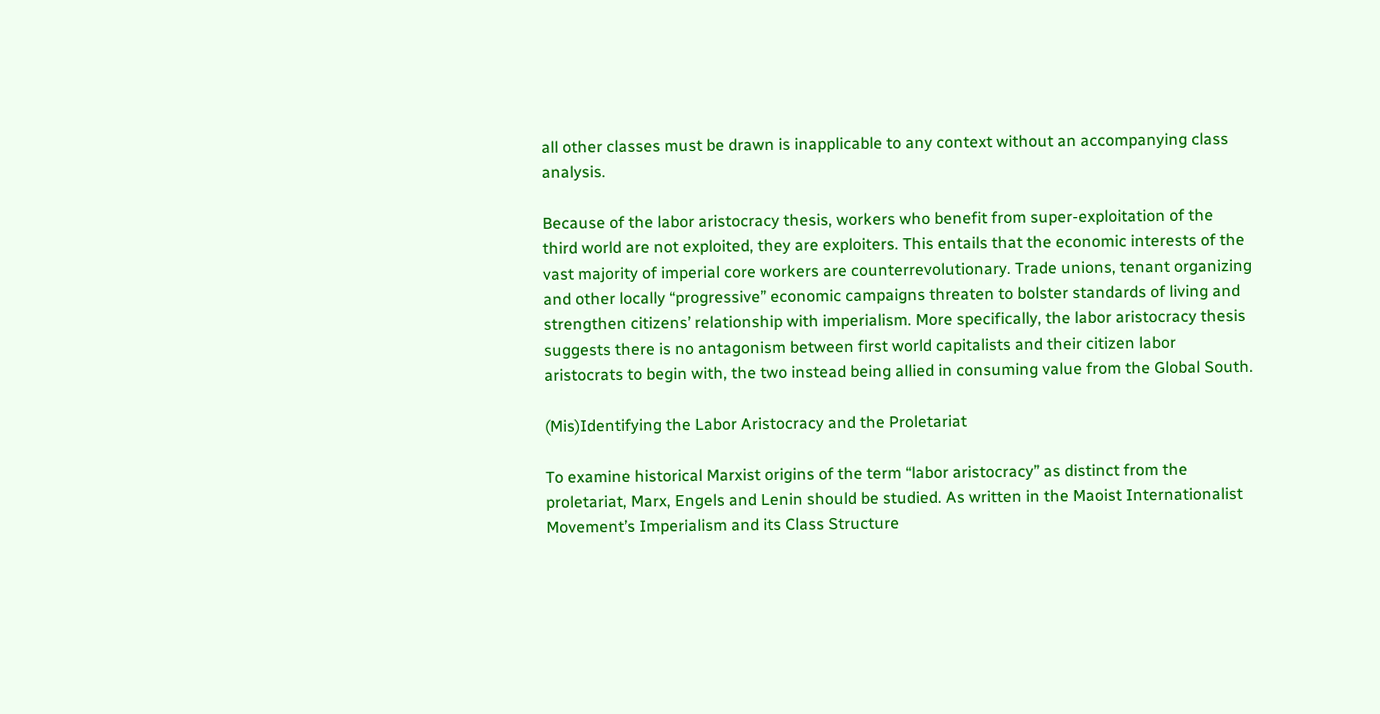all other classes must be drawn is inapplicable to any context without an accompanying class analysis.

Because of the labor aristocracy thesis, workers who benefit from super-exploitation of the third world are not exploited, they are exploiters. This entails that the economic interests of the vast majority of imperial core workers are counterrevolutionary. Trade unions, tenant organizing and other locally “progressive” economic campaigns threaten to bolster standards of living and strengthen citizens’ relationship with imperialism. More specifically, the labor aristocracy thesis suggests there is no antagonism between first world capitalists and their citizen labor aristocrats to begin with, the two instead being allied in consuming value from the Global South.

(Mis)Identifying the Labor Aristocracy and the Proletariat

To examine historical Marxist origins of the term “labor aristocracy” as distinct from the proletariat, Marx, Engels and Lenin should be studied. As written in the Maoist Internationalist Movement’s Imperialism and its Class Structure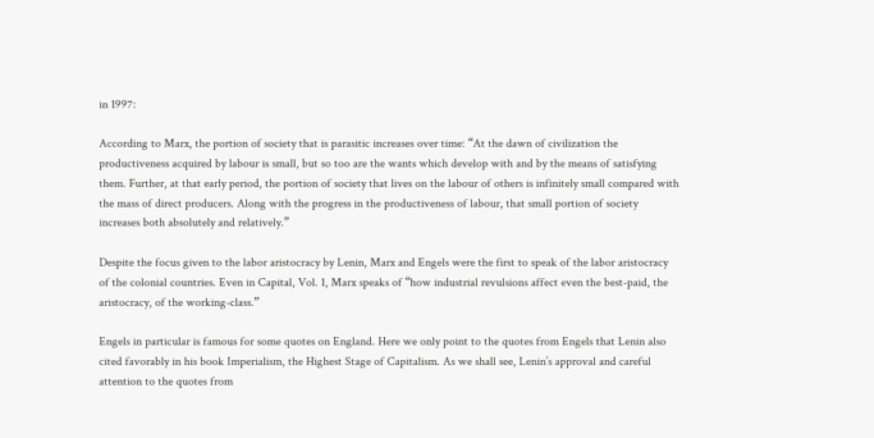in 1997:

According to Marx, the portion of society that is parasitic increases over time: “At the dawn of civilization the productiveness acquired by labour is small, but so too are the wants which develop with and by the means of satisfying them. Further, at that early period, the portion of society that lives on the labour of others is infinitely small compared with the mass of direct producers. Along with the progress in the productiveness of labour, that small portion of society increases both absolutely and relatively.”

Despite the focus given to the labor aristocracy by Lenin, Marx and Engels were the first to speak of the labor aristocracy of the colonial countries. Even in Capital, Vol. 1, Marx speaks of “how industrial revulsions affect even the best-paid, the aristocracy, of the working-class.”

Engels in particular is famous for some quotes on England. Here we only point to the quotes from Engels that Lenin also cited favorably in his book Imperialism, the Highest Stage of Capitalism. As we shall see, Lenin’s approval and careful attention to the quotes from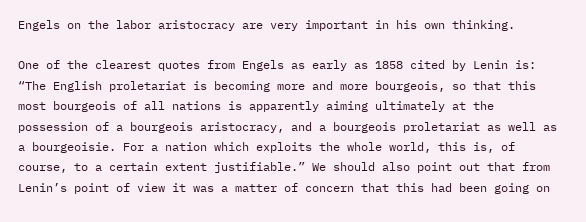Engels on the labor aristocracy are very important in his own thinking.

One of the clearest quotes from Engels as early as 1858 cited by Lenin is: “The English proletariat is becoming more and more bourgeois, so that this most bourgeois of all nations is apparently aiming ultimately at the possession of a bourgeois aristocracy, and a bourgeois proletariat as well as a bourgeoisie. For a nation which exploits the whole world, this is, of course, to a certain extent justifiable.” We should also point out that from Lenin’s point of view it was a matter of concern that this had been going on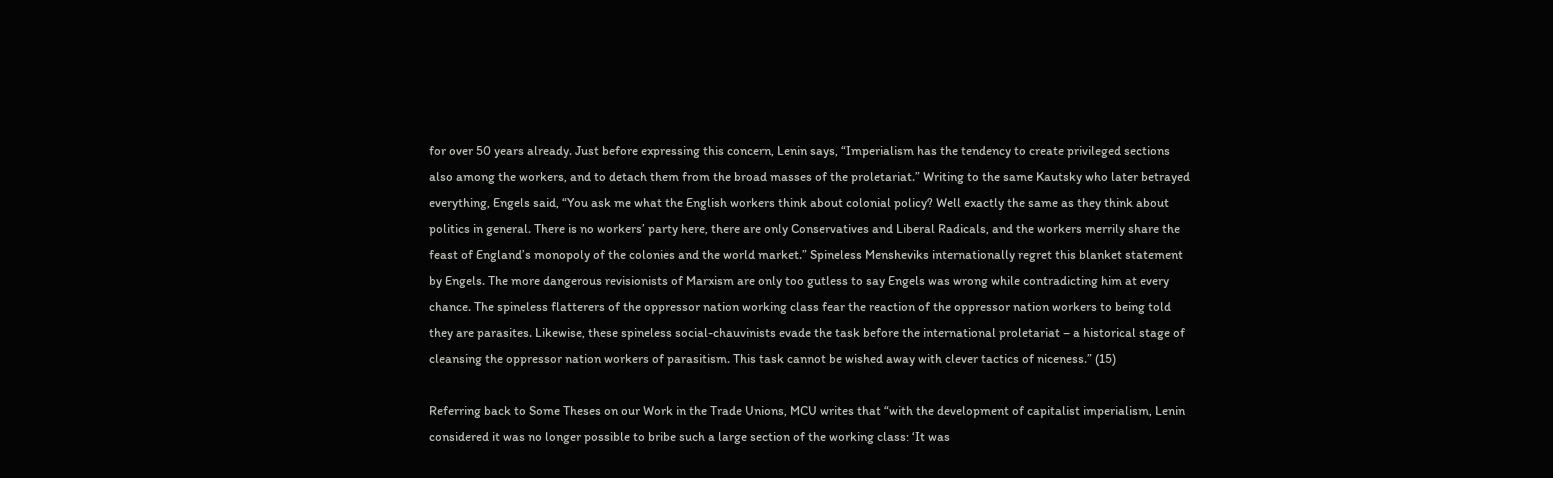for over 50 years already. Just before expressing this concern, Lenin says, “Imperialism has the tendency to create privileged sections also among the workers, and to detach them from the broad masses of the proletariat.” Writing to the same Kautsky who later betrayed everything, Engels said, “You ask me what the English workers think about colonial policy? Well exactly the same as they think about politics in general. There is no workers’ party here, there are only Conservatives and Liberal Radicals, and the workers merrily share the feast of England’s monopoly of the colonies and the world market.” Spineless Mensheviks internationally regret this blanket statement by Engels. The more dangerous revisionists of Marxism are only too gutless to say Engels was wrong while contradicting him at every chance. The spineless flatterers of the oppressor nation working class fear the reaction of the oppressor nation workers to being told they are parasites. Likewise, these spineless social-chauvinists evade the task before the international proletariat – a historical stage of cleansing the oppressor nation workers of parasitism. This task cannot be wished away with clever tactics of niceness.” (15)

Referring back to Some Theses on our Work in the Trade Unions, MCU writes that “with the development of capitalist imperialism, Lenin considered it was no longer possible to bribe such a large section of the working class: ‘It was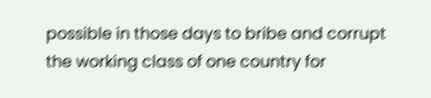possible in those days to bribe and corrupt the working class of one country for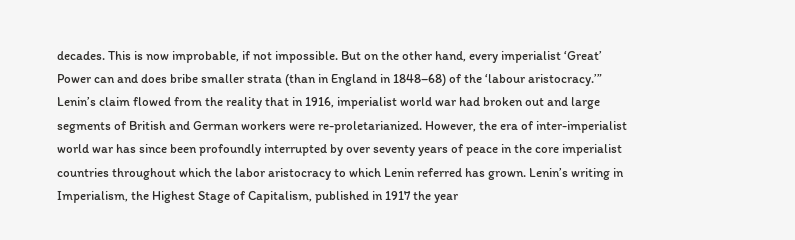decades. This is now improbable, if not impossible. But on the other hand, every imperialist ‘Great’ Power can and does bribe smaller strata (than in England in 1848–68) of the ‘labour aristocracy.’” Lenin’s claim flowed from the reality that in 1916, imperialist world war had broken out and large segments of British and German workers were re-proletarianized. However, the era of inter-imperialist world war has since been profoundly interrupted by over seventy years of peace in the core imperialist countries throughout which the labor aristocracy to which Lenin referred has grown. Lenin’s writing in Imperialism, the Highest Stage of Capitalism, published in 1917 the year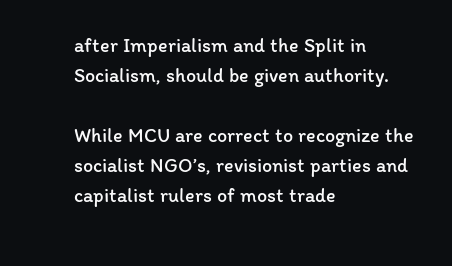after Imperialism and the Split in Socialism, should be given authority.

While MCU are correct to recognize the socialist NGO’s, revisionist parties and capitalist rulers of most trade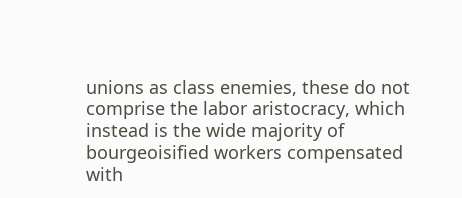unions as class enemies, these do not comprise the labor aristocracy, which instead is the wide majority of bourgeoisified workers compensated with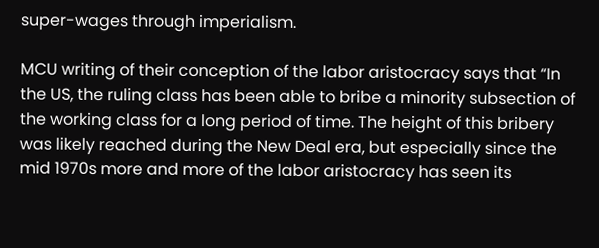super-wages through imperialism.

MCU writing of their conception of the labor aristocracy says that “In the US, the ruling class has been able to bribe a minority subsection of the working class for a long period of time. The height of this bribery was likely reached during the New Deal era, but especially since the mid 1970s more and more of the labor aristocracy has seen its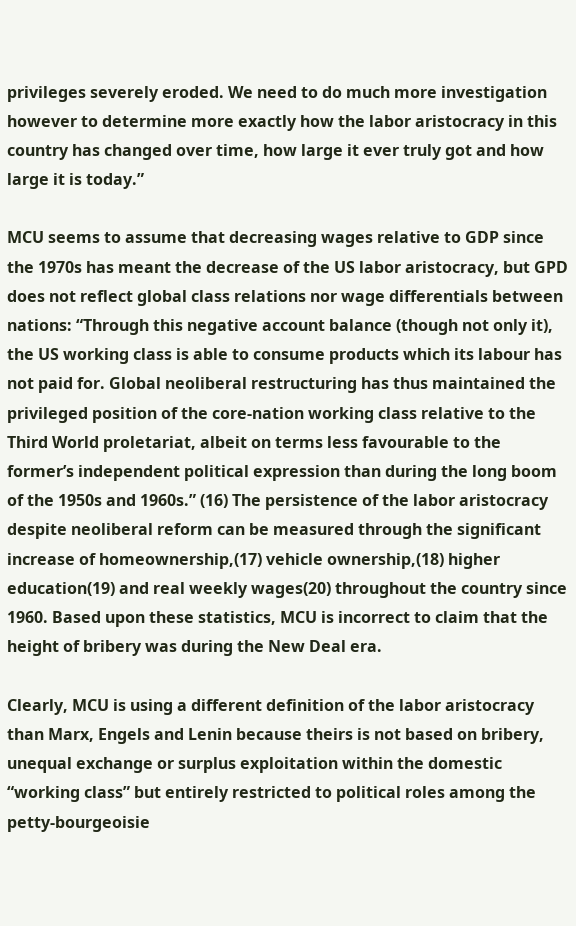privileges severely eroded. We need to do much more investigation however to determine more exactly how the labor aristocracy in this country has changed over time, how large it ever truly got and how large it is today.”

MCU seems to assume that decreasing wages relative to GDP since the 1970s has meant the decrease of the US labor aristocracy, but GPD does not reflect global class relations nor wage differentials between nations: “Through this negative account balance (though not only it), the US working class is able to consume products which its labour has not paid for. Global neoliberal restructuring has thus maintained the privileged position of the core-nation working class relative to the Third World proletariat, albeit on terms less favourable to the former’s independent political expression than during the long boom of the 1950s and 1960s.” (16) The persistence of the labor aristocracy despite neoliberal reform can be measured through the significant increase of homeownership,(17) vehicle ownership,(18) higher education(19) and real weekly wages(20) throughout the country since 1960. Based upon these statistics, MCU is incorrect to claim that the height of bribery was during the New Deal era.

Clearly, MCU is using a different definition of the labor aristocracy than Marx, Engels and Lenin because theirs is not based on bribery, unequal exchange or surplus exploitation within the domestic “working class” but entirely restricted to political roles among the petty-bourgeoisie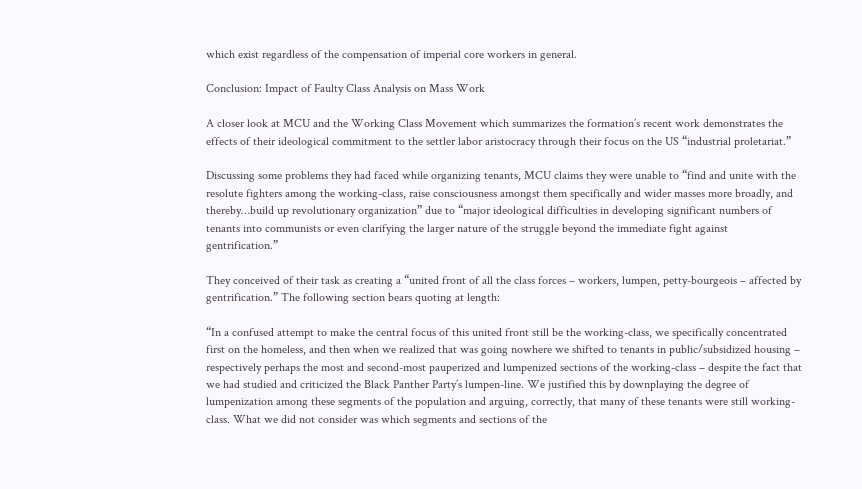which exist regardless of the compensation of imperial core workers in general.

Conclusion: Impact of Faulty Class Analysis on Mass Work

A closer look at MCU and the Working Class Movement which summarizes the formation’s recent work demonstrates the effects of their ideological commitment to the settler labor aristocracy through their focus on the US “industrial proletariat.”

Discussing some problems they had faced while organizing tenants, MCU claims they were unable to “find and unite with the resolute fighters among the working-class, raise consciousness amongst them specifically and wider masses more broadly, and thereby…build up revolutionary organization” due to “major ideological difficulties in developing significant numbers of tenants into communists or even clarifying the larger nature of the struggle beyond the immediate fight against gentrification.”

They conceived of their task as creating a “united front of all the class forces – workers, lumpen, petty-bourgeois – affected by gentrification.” The following section bears quoting at length:

“In a confused attempt to make the central focus of this united front still be the working-class, we specifically concentrated first on the homeless, and then when we realized that was going nowhere we shifted to tenants in public/subsidized housing – respectively perhaps the most and second-most pauperized and lumpenized sections of the working-class – despite the fact that we had studied and criticized the Black Panther Party’s lumpen-line. We justified this by downplaying the degree of lumpenization among these segments of the population and arguing, correctly, that many of these tenants were still working-class. What we did not consider was which segments and sections of the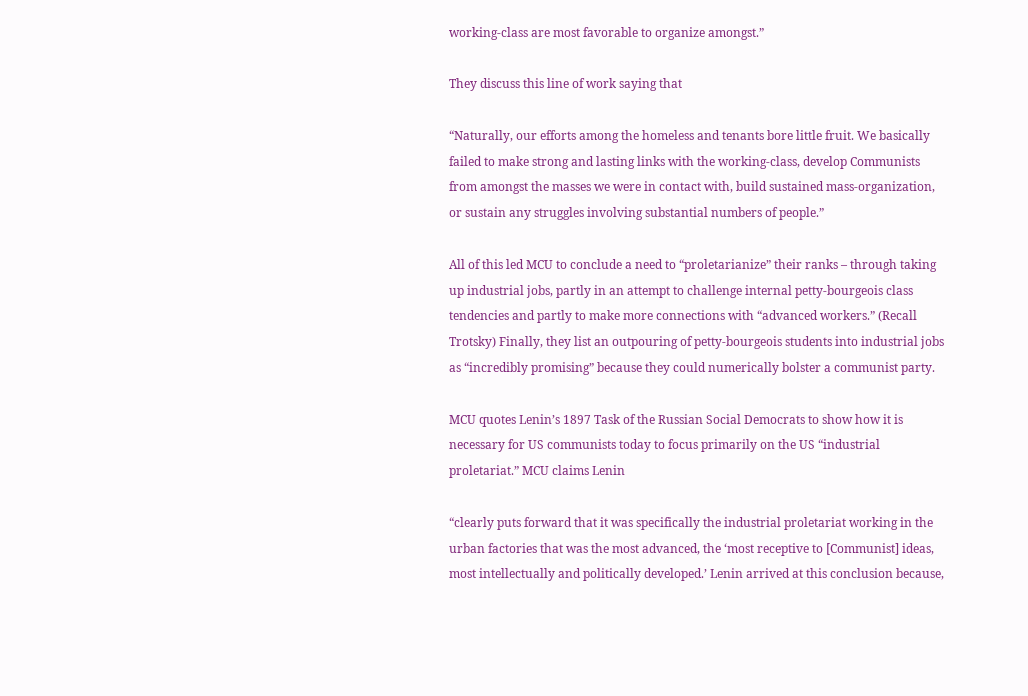working-class are most favorable to organize amongst.”

They discuss this line of work saying that

“Naturally, our efforts among the homeless and tenants bore little fruit. We basically failed to make strong and lasting links with the working-class, develop Communists from amongst the masses we were in contact with, build sustained mass-organization, or sustain any struggles involving substantial numbers of people.”

All of this led MCU to conclude a need to “proletarianize” their ranks – through taking up industrial jobs, partly in an attempt to challenge internal petty-bourgeois class tendencies and partly to make more connections with “advanced workers.” (Recall Trotsky) Finally, they list an outpouring of petty-bourgeois students into industrial jobs as “incredibly promising” because they could numerically bolster a communist party.

MCU quotes Lenin’s 1897 Task of the Russian Social Democrats to show how it is necessary for US communists today to focus primarily on the US “industrial proletariat.” MCU claims Lenin

“clearly puts forward that it was specifically the industrial proletariat working in the urban factories that was the most advanced, the ‘most receptive to [Communist] ideas, most intellectually and politically developed.’ Lenin arrived at this conclusion because,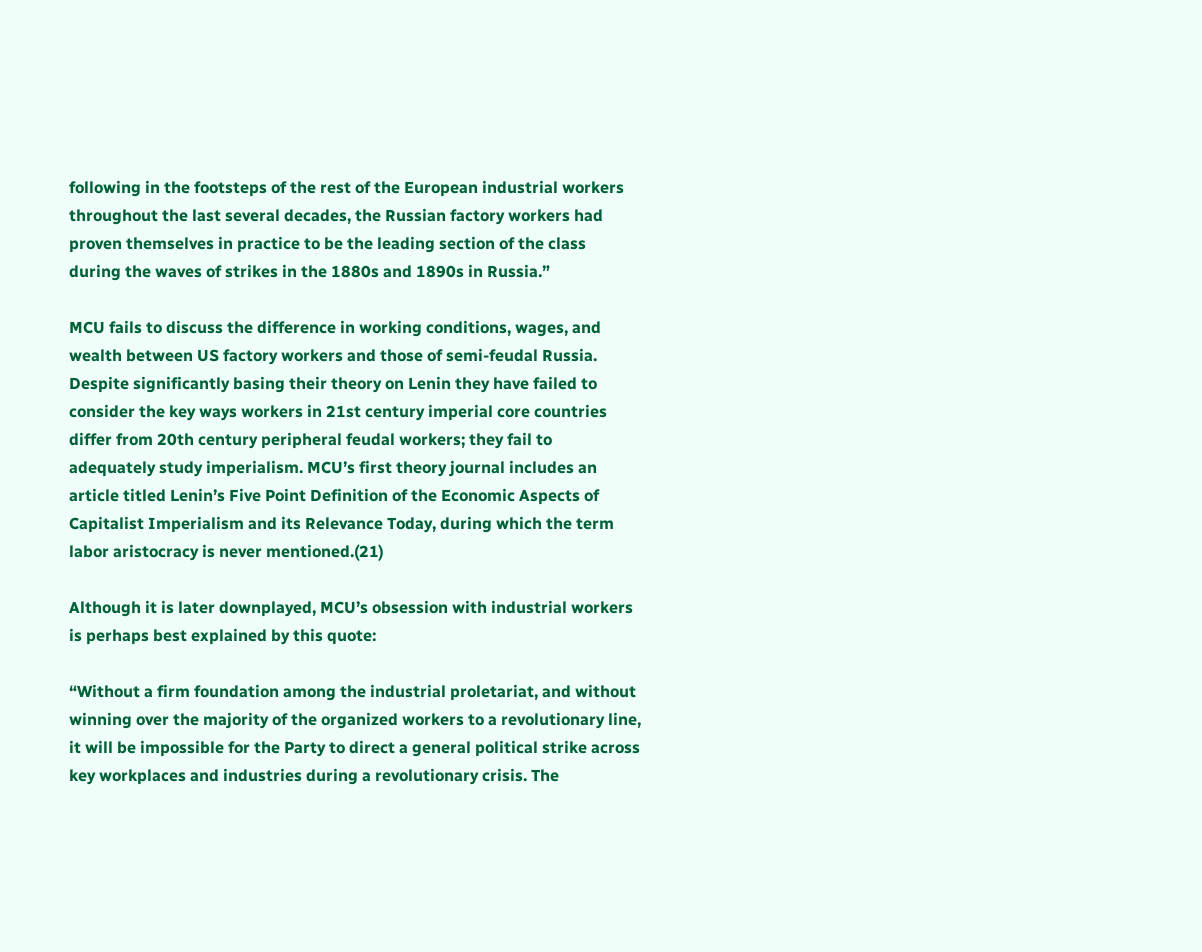following in the footsteps of the rest of the European industrial workers throughout the last several decades, the Russian factory workers had proven themselves in practice to be the leading section of the class during the waves of strikes in the 1880s and 1890s in Russia.”

MCU fails to discuss the difference in working conditions, wages, and wealth between US factory workers and those of semi-feudal Russia. Despite significantly basing their theory on Lenin they have failed to consider the key ways workers in 21st century imperial core countries differ from 20th century peripheral feudal workers; they fail to adequately study imperialism. MCU’s first theory journal includes an article titled Lenin’s Five Point Definition of the Economic Aspects of Capitalist Imperialism and its Relevance Today, during which the term labor aristocracy is never mentioned.(21)

Although it is later downplayed, MCU’s obsession with industrial workers is perhaps best explained by this quote:

“Without a firm foundation among the industrial proletariat, and without winning over the majority of the organized workers to a revolutionary line, it will be impossible for the Party to direct a general political strike across key workplaces and industries during a revolutionary crisis. The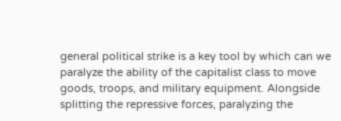general political strike is a key tool by which can we paralyze the ability of the capitalist class to move goods, troops, and military equipment. Alongside splitting the repressive forces, paralyzing the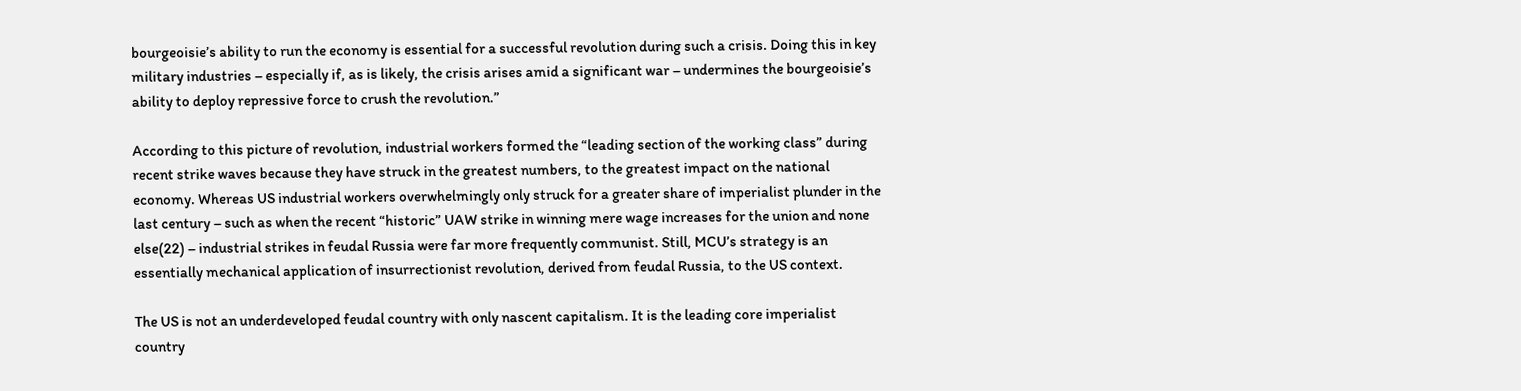bourgeoisie’s ability to run the economy is essential for a successful revolution during such a crisis. Doing this in key military industries – especially if, as is likely, the crisis arises amid a significant war – undermines the bourgeoisie’s ability to deploy repressive force to crush the revolution.”

According to this picture of revolution, industrial workers formed the “leading section of the working class” during recent strike waves because they have struck in the greatest numbers, to the greatest impact on the national economy. Whereas US industrial workers overwhelmingly only struck for a greater share of imperialist plunder in the last century – such as when the recent “historic” UAW strike in winning mere wage increases for the union and none else(22) – industrial strikes in feudal Russia were far more frequently communist. Still, MCU’s strategy is an essentially mechanical application of insurrectionist revolution, derived from feudal Russia, to the US context.

The US is not an underdeveloped feudal country with only nascent capitalism. It is the leading core imperialist country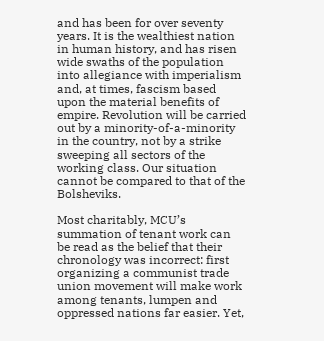and has been for over seventy years. It is the wealthiest nation in human history, and has risen wide swaths of the population into allegiance with imperialism and, at times, fascism based upon the material benefits of empire. Revolution will be carried out by a minority-of-a-minority in the country, not by a strike sweeping all sectors of the working class. Our situation cannot be compared to that of the Bolsheviks.

Most charitably, MCU’s summation of tenant work can be read as the belief that their chronology was incorrect: first organizing a communist trade union movement will make work among tenants, lumpen and oppressed nations far easier. Yet,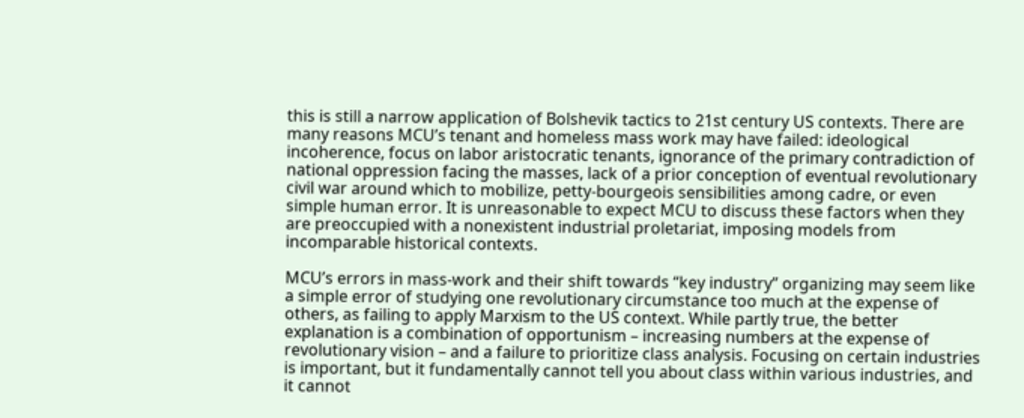this is still a narrow application of Bolshevik tactics to 21st century US contexts. There are many reasons MCU’s tenant and homeless mass work may have failed: ideological incoherence, focus on labor aristocratic tenants, ignorance of the primary contradiction of national oppression facing the masses, lack of a prior conception of eventual revolutionary civil war around which to mobilize, petty-bourgeois sensibilities among cadre, or even simple human error. It is unreasonable to expect MCU to discuss these factors when they are preoccupied with a nonexistent industrial proletariat, imposing models from incomparable historical contexts.

MCU’s errors in mass-work and their shift towards “key industry” organizing may seem like a simple error of studying one revolutionary circumstance too much at the expense of others, as failing to apply Marxism to the US context. While partly true, the better explanation is a combination of opportunism – increasing numbers at the expense of revolutionary vision – and a failure to prioritize class analysis. Focusing on certain industries is important, but it fundamentally cannot tell you about class within various industries, and it cannot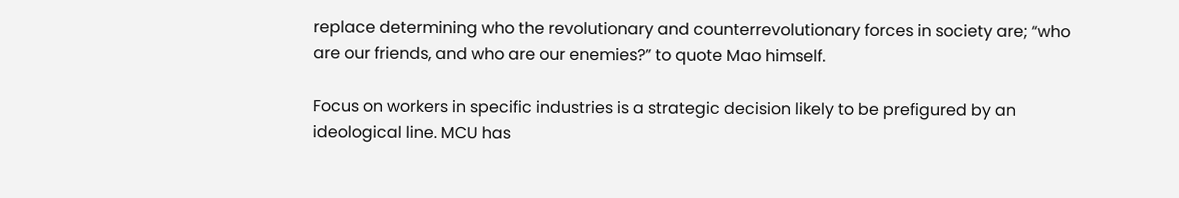replace determining who the revolutionary and counterrevolutionary forces in society are; “who are our friends, and who are our enemies?” to quote Mao himself.

Focus on workers in specific industries is a strategic decision likely to be prefigured by an ideological line. MCU has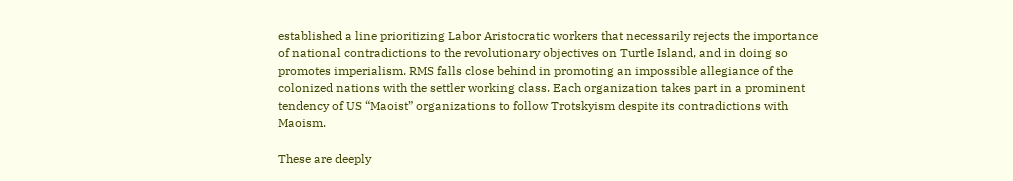established a line prioritizing Labor Aristocratic workers that necessarily rejects the importance of national contradictions to the revolutionary objectives on Turtle Island, and in doing so promotes imperialism. RMS falls close behind in promoting an impossible allegiance of the colonized nations with the settler working class. Each organization takes part in a prominent tendency of US “Maoist” organizations to follow Trotskyism despite its contradictions with Maoism.

These are deeply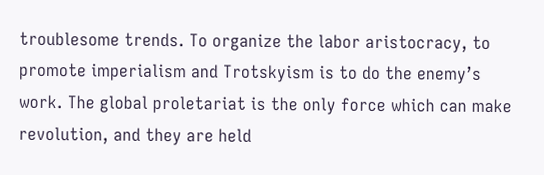troublesome trends. To organize the labor aristocracy, to promote imperialism and Trotskyism is to do the enemy’s work. The global proletariat is the only force which can make revolution, and they are held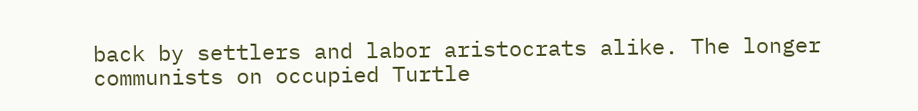back by settlers and labor aristocrats alike. The longer communists on occupied Turtle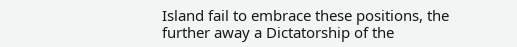Island fail to embrace these positions, the further away a Dictatorship of the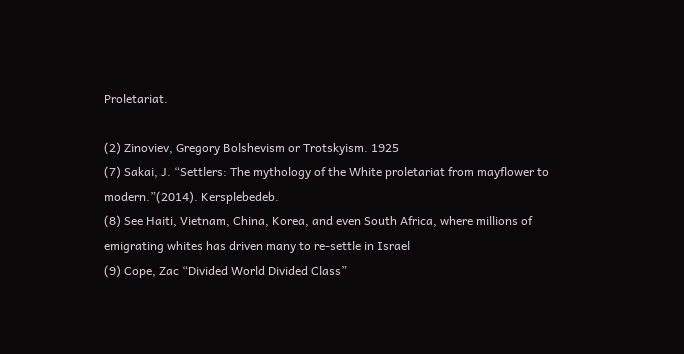Proletariat.

(2) Zinoviev, Gregory Bolshevism or Trotskyism. 1925
(7) Sakai, J. “Settlers: The mythology of the White proletariat from mayflower to modern.”(2014). Kersplebedeb.
(8) See Haiti, Vietnam, China, Korea, and even South Africa, where millions of emigrating whites has driven many to re-settle in Israel
(9) Cope, Zac “Divided World Divided Class”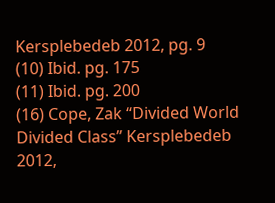Kersplebedeb 2012, pg. 9
(10) Ibid. pg. 175
(11) Ibid. pg. 200
(16) Cope, Zak “Divided World Divided Class” Kersplebedeb 2012,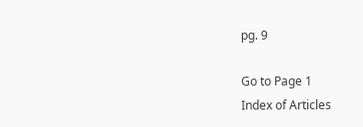pg. 9

Go to Page 1
Index of Articles